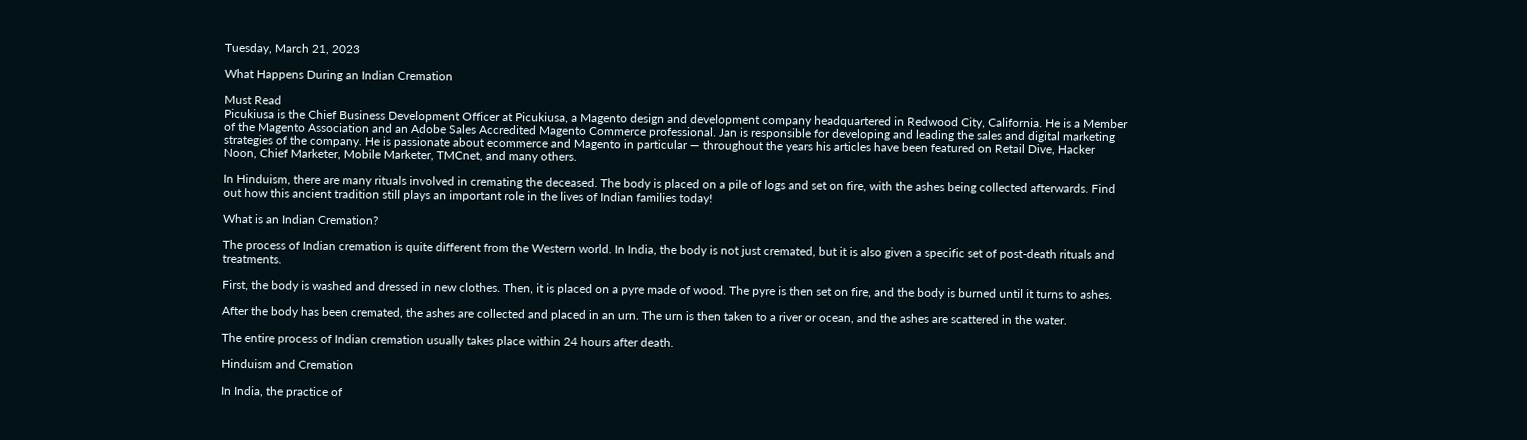Tuesday, March 21, 2023

What Happens During an Indian Cremation

Must Read
Picukiusa is the Chief Business Development Officer at Picukiusa, a Magento design and development company headquartered in Redwood City, California. He is a Member of the Magento Association and an Adobe Sales Accredited Magento Commerce professional. Jan is responsible for developing and leading the sales and digital marketing strategies of the company. He is passionate about ecommerce and Magento in particular — throughout the years his articles have been featured on Retail Dive, Hacker Noon, Chief Marketer, Mobile Marketer, TMCnet, and many others.

In Hinduism, there are many rituals involved in cremating the deceased. The body is placed on a pile of logs and set on fire, with the ashes being collected afterwards. Find out how this ancient tradition still plays an important role in the lives of Indian families today!

What is an Indian Cremation?

The process of Indian cremation is quite different from the Western world. In India, the body is not just cremated, but it is also given a specific set of post-death rituals and treatments.

First, the body is washed and dressed in new clothes. Then, it is placed on a pyre made of wood. The pyre is then set on fire, and the body is burned until it turns to ashes.

After the body has been cremated, the ashes are collected and placed in an urn. The urn is then taken to a river or ocean, and the ashes are scattered in the water.

The entire process of Indian cremation usually takes place within 24 hours after death.

Hinduism and Cremation

In India, the practice of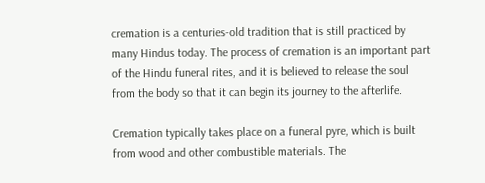cremation is a centuries-old tradition that is still practiced by many Hindus today. The process of cremation is an important part of the Hindu funeral rites, and it is believed to release the soul from the body so that it can begin its journey to the afterlife.

Cremation typically takes place on a funeral pyre, which is built from wood and other combustible materials. The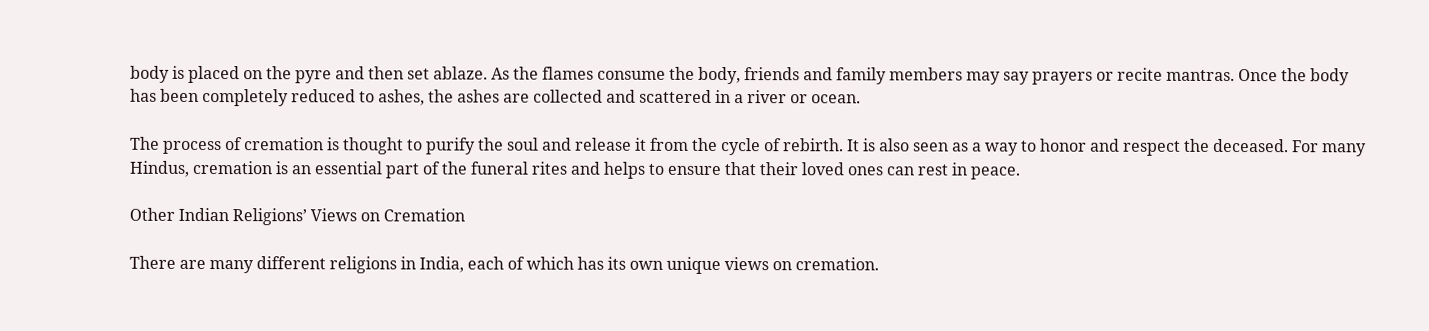body is placed on the pyre and then set ablaze. As the flames consume the body, friends and family members may say prayers or recite mantras. Once the body has been completely reduced to ashes, the ashes are collected and scattered in a river or ocean.

The process of cremation is thought to purify the soul and release it from the cycle of rebirth. It is also seen as a way to honor and respect the deceased. For many Hindus, cremation is an essential part of the funeral rites and helps to ensure that their loved ones can rest in peace.

Other Indian Religions’ Views on Cremation

There are many different religions in India, each of which has its own unique views on cremation.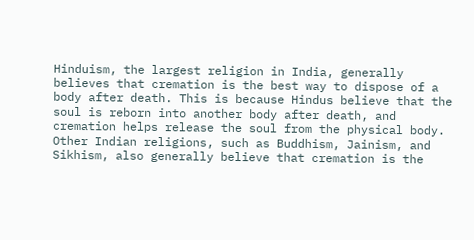Hinduism, the largest religion in India, generally believes that cremation is the best way to dispose of a body after death. This is because Hindus believe that the soul is reborn into another body after death, and cremation helps release the soul from the physical body. Other Indian religions, such as Buddhism, Jainism, and Sikhism, also generally believe that cremation is the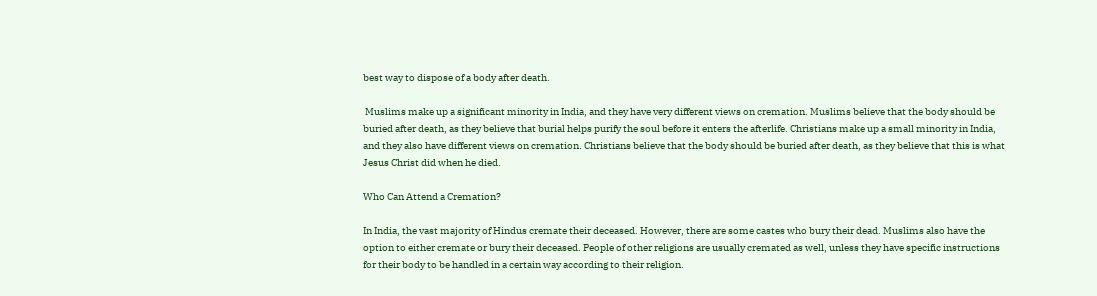best way to dispose of a body after death.

 Muslims make up a significant minority in India, and they have very different views on cremation. Muslims believe that the body should be buried after death, as they believe that burial helps purify the soul before it enters the afterlife. Christians make up a small minority in India, and they also have different views on cremation. Christians believe that the body should be buried after death, as they believe that this is what Jesus Christ did when he died.

Who Can Attend a Cremation?

In India, the vast majority of Hindus cremate their deceased. However, there are some castes who bury their dead. Muslims also have the option to either cremate or bury their deceased. People of other religions are usually cremated as well, unless they have specific instructions for their body to be handled in a certain way according to their religion.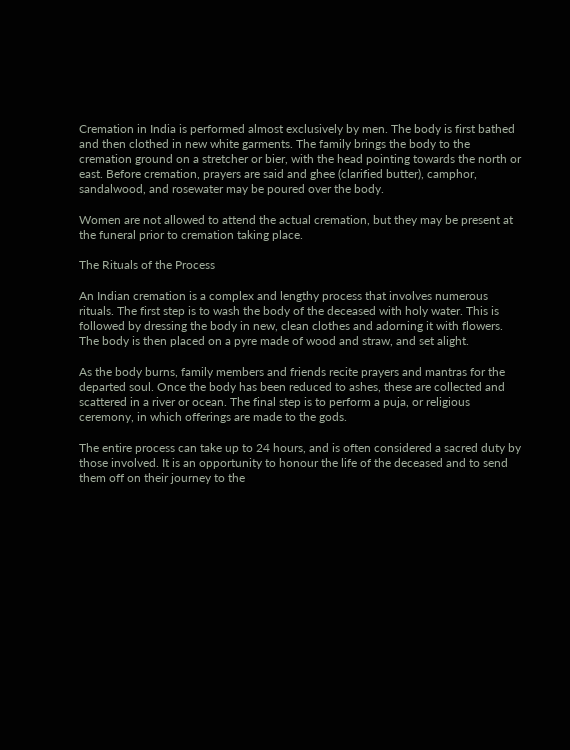Cremation in India is performed almost exclusively by men. The body is first bathed and then clothed in new white garments. The family brings the body to the cremation ground on a stretcher or bier, with the head pointing towards the north or east. Before cremation, prayers are said and ghee (clarified butter), camphor, sandalwood, and rosewater may be poured over the body.

Women are not allowed to attend the actual cremation, but they may be present at the funeral prior to cremation taking place.

The Rituals of the Process

An Indian cremation is a complex and lengthy process that involves numerous rituals. The first step is to wash the body of the deceased with holy water. This is followed by dressing the body in new, clean clothes and adorning it with flowers. The body is then placed on a pyre made of wood and straw, and set alight.

As the body burns, family members and friends recite prayers and mantras for the departed soul. Once the body has been reduced to ashes, these are collected and scattered in a river or ocean. The final step is to perform a puja, or religious ceremony, in which offerings are made to the gods.

The entire process can take up to 24 hours, and is often considered a sacred duty by those involved. It is an opportunity to honour the life of the deceased and to send them off on their journey to the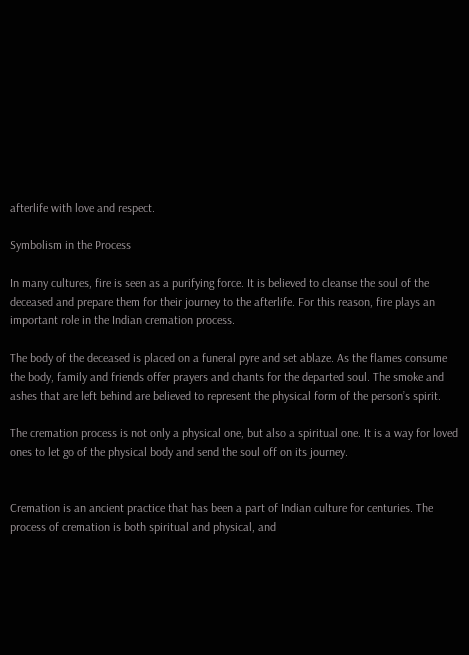afterlife with love and respect.

Symbolism in the Process

In many cultures, fire is seen as a purifying force. It is believed to cleanse the soul of the deceased and prepare them for their journey to the afterlife. For this reason, fire plays an important role in the Indian cremation process.

The body of the deceased is placed on a funeral pyre and set ablaze. As the flames consume the body, family and friends offer prayers and chants for the departed soul. The smoke and ashes that are left behind are believed to represent the physical form of the person’s spirit.

The cremation process is not only a physical one, but also a spiritual one. It is a way for loved ones to let go of the physical body and send the soul off on its journey.


Cremation is an ancient practice that has been a part of Indian culture for centuries. The process of cremation is both spiritual and physical, and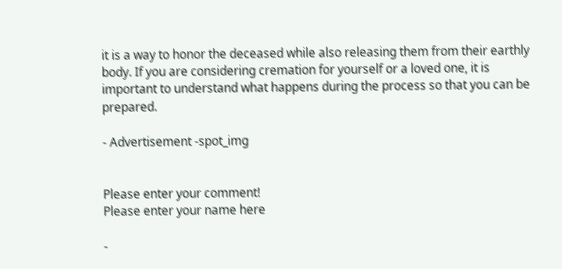it is a way to honor the deceased while also releasing them from their earthly body. If you are considering cremation for yourself or a loved one, it is important to understand what happens during the process so that you can be prepared.

- Advertisement -spot_img


Please enter your comment!
Please enter your name here

-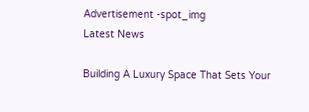Advertisement -spot_img
Latest News

Building A Luxury Space That Sets Your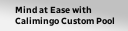Mind at Ease with Calimingo Custom Pool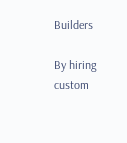Builders

By hiring custom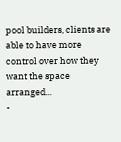pool builders, clients are able to have more control over how they want the space arranged...
-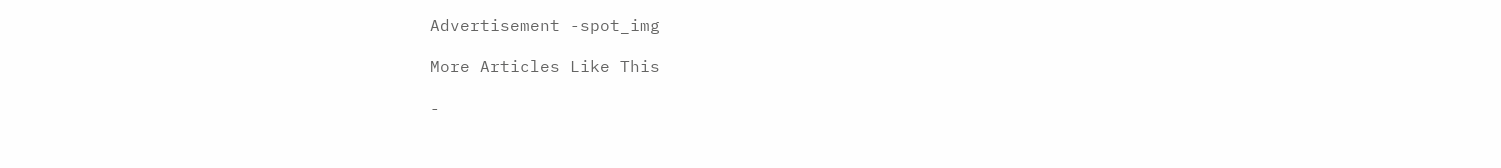Advertisement -spot_img

More Articles Like This

-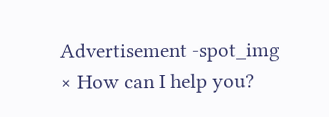Advertisement -spot_img
× How can I help you?